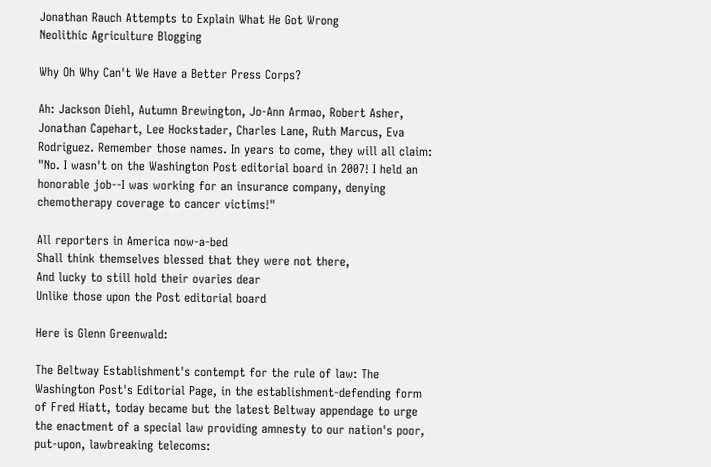Jonathan Rauch Attempts to Explain What He Got Wrong
Neolithic Agriculture Blogging

Why Oh Why Can't We Have a Better Press Corps?

Ah: Jackson Diehl, Autumn Brewington, Jo-Ann Armao, Robert Asher, Jonathan Capehart, Lee Hockstader, Charles Lane, Ruth Marcus, Eva Rodriguez. Remember those names. In years to come, they will all claim: "No. I wasn't on the Washington Post editorial board in 2007! I held an honorable job--I was working for an insurance company, denying chemotherapy coverage to cancer victims!"

All reporters in America now-a-bed
Shall think themselves blessed that they were not there,
And lucky to still hold their ovaries dear
Unlike those upon the Post editorial board

Here is Glenn Greenwald:

The Beltway Establishment's contempt for the rule of law: The Washington Post's Editorial Page, in the establishment-defending form of Fred Hiatt, today became but the latest Beltway appendage to urge the enactment of a special law providing amnesty to our nation's poor, put-upon, lawbreaking telecoms: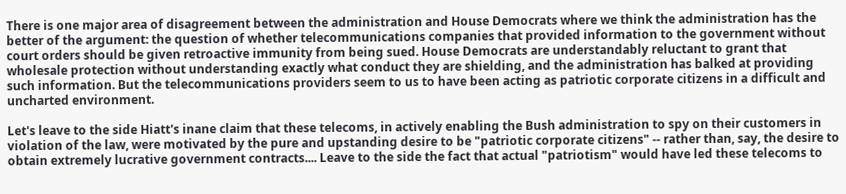There is one major area of disagreement between the administration and House Democrats where we think the administration has the better of the argument: the question of whether telecommunications companies that provided information to the government without court orders should be given retroactive immunity from being sued. House Democrats are understandably reluctant to grant that wholesale protection without understanding exactly what conduct they are shielding, and the administration has balked at providing such information. But the telecommunications providers seem to us to have been acting as patriotic corporate citizens in a difficult and uncharted environment.

Let's leave to the side Hiatt's inane claim that these telecoms, in actively enabling the Bush administration to spy on their customers in violation of the law, were motivated by the pure and upstanding desire to be "patriotic corporate citizens" -- rather than, say, the desire to obtain extremely lucrative government contracts.... Leave to the side the fact that actual "patriotism" would have led these telecoms to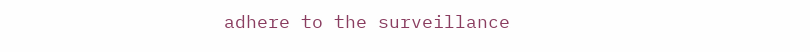adhere to the surveillance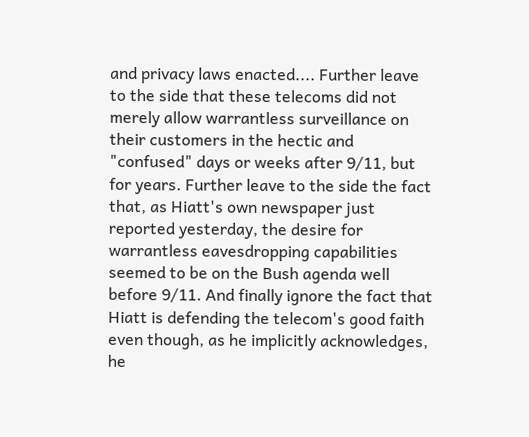and privacy laws enacted.... Further leave to the side that these telecoms did not merely allow warrantless surveillance on their customers in the hectic and "confused" days or weeks after 9/11, but for years. Further leave to the side the fact that, as Hiatt's own newspaper just reported yesterday, the desire for warrantless eavesdropping capabilities seemed to be on the Bush agenda well before 9/11. And finally ignore the fact that Hiatt is defending the telecom's good faith even though, as he implicitly acknowledges, he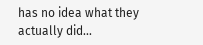has no idea what they actually did...